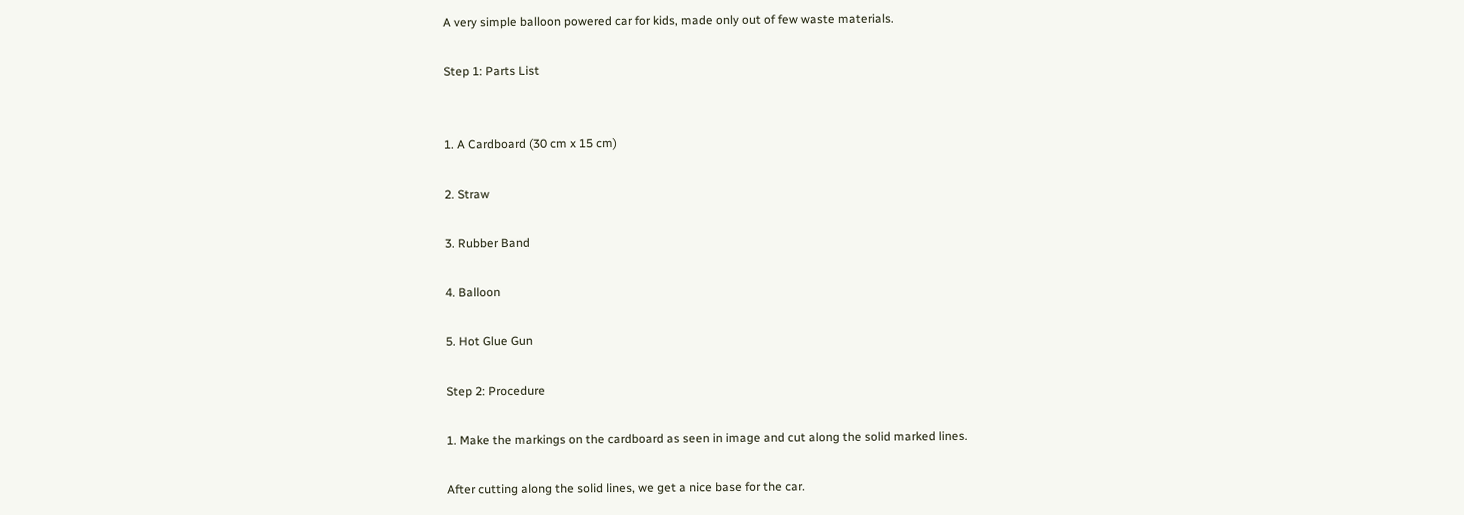A very simple balloon powered car for kids, made only out of few waste materials.

Step 1: Parts List


1. A Cardboard (30 cm x 15 cm)

2. Straw

3. Rubber Band

4. Balloon

5. Hot Glue Gun

Step 2: Procedure

1. Make the markings on the cardboard as seen in image and cut along the solid marked lines.

After cutting along the solid lines, we get a nice base for the car.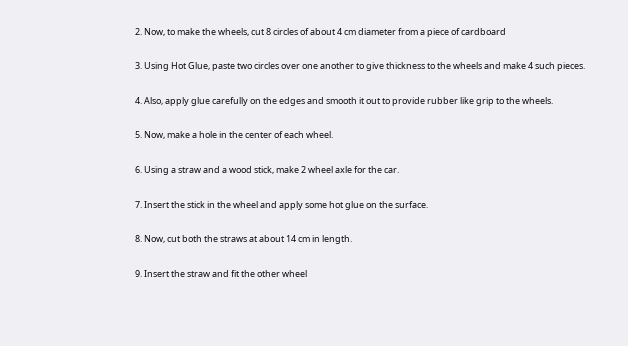2. Now, to make the wheels, cut 8 circles of about 4 cm diameter from a piece of cardboard

3. Using Hot Glue, paste two circles over one another to give thickness to the wheels and make 4 such pieces.

4. Also, apply glue carefully on the edges and smooth it out to provide rubber like grip to the wheels.

5. Now, make a hole in the center of each wheel.

6. Using a straw and a wood stick, make 2 wheel axle for the car.

7. Insert the stick in the wheel and apply some hot glue on the surface.

8. Now, cut both the straws at about 14 cm in length.

9. Insert the straw and fit the other wheel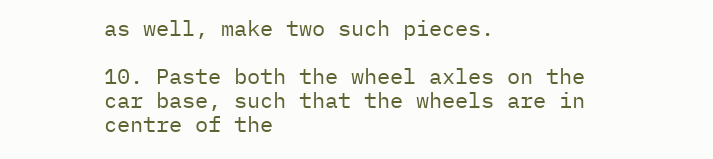as well, make two such pieces.

10. Paste both the wheel axles on the car base, such that the wheels are in centre of the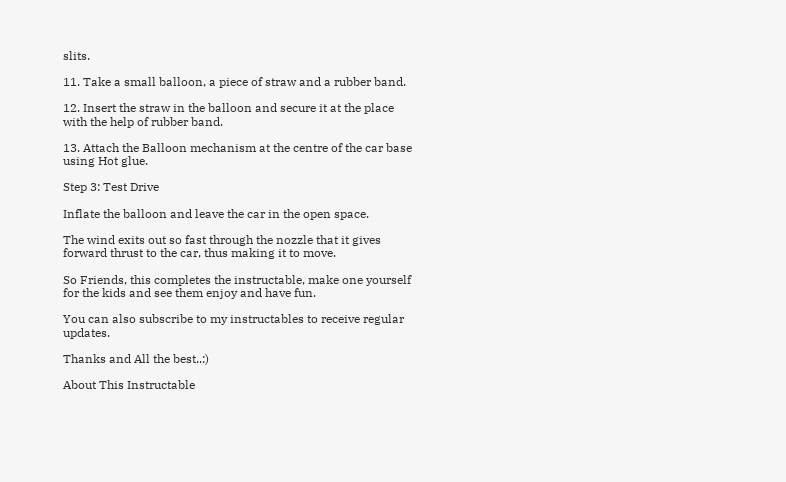slits.

11. Take a small balloon, a piece of straw and a rubber band.

12. Insert the straw in the balloon and secure it at the place with the help of rubber band.

13. Attach the Balloon mechanism at the centre of the car base using Hot glue.

Step 3: Test Drive

Inflate the balloon and leave the car in the open space.

The wind exits out so fast through the nozzle that it gives forward thrust to the car, thus making it to move.

So Friends, this completes the instructable, make one yourself for the kids and see them enjoy and have fun.

You can also subscribe to my instructables to receive regular updates.

Thanks and All the best..:)

About This Instructable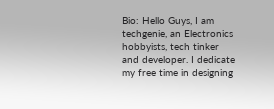Bio: Hello Guys, I am techgenie, an Electronics hobbyists, tech tinker and developer. I dedicate my free time in designing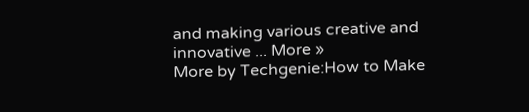and making various creative and innovative ... More »
More by Techgenie:How to Make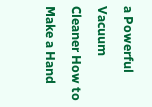a Powerful Vacuum Cleaner How to Make a Hand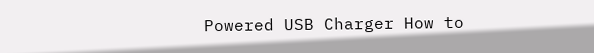Powered USB Charger How to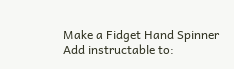Make a Fidget Hand Spinner
Add instructable to: